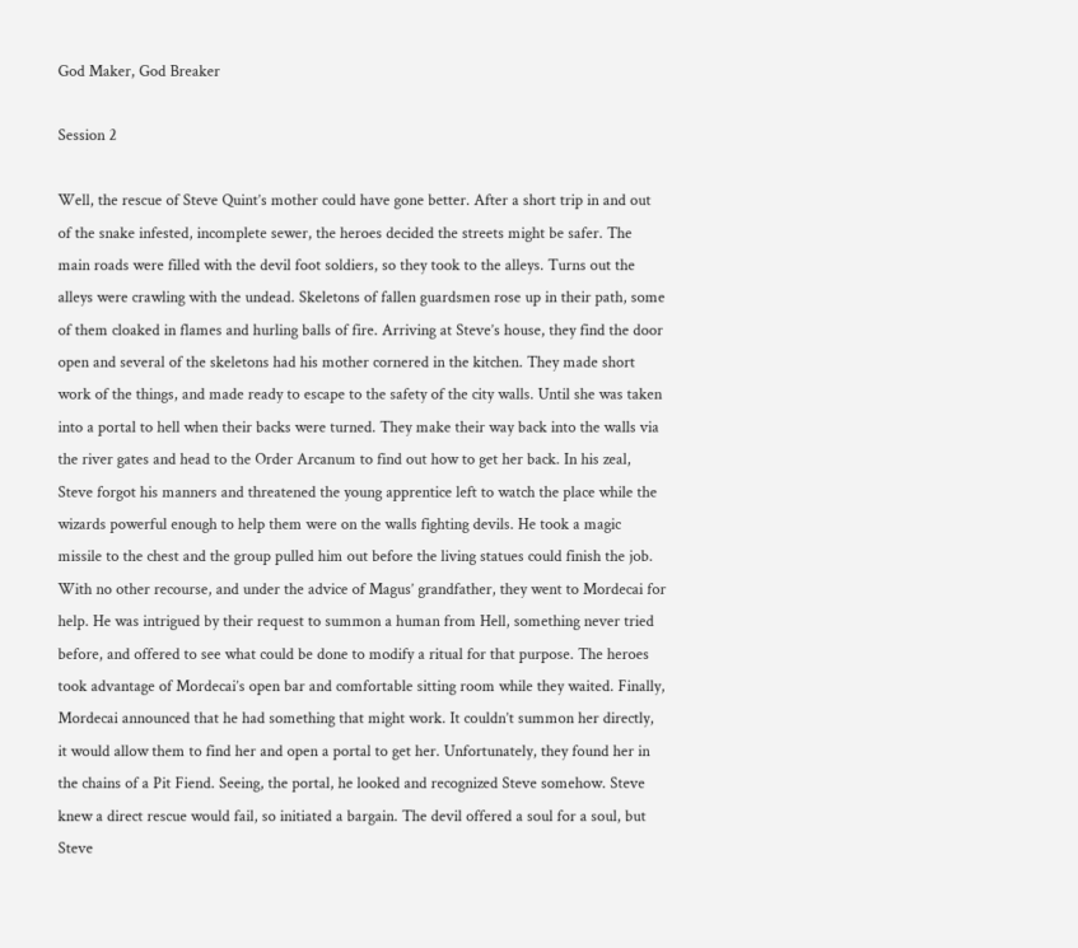God Maker, God Breaker

Session 2

Well, the rescue of Steve Quint’s mother could have gone better. After a short trip in and out of the snake infested, incomplete sewer, the heroes decided the streets might be safer. The main roads were filled with the devil foot soldiers, so they took to the alleys. Turns out the alleys were crawling with the undead. Skeletons of fallen guardsmen rose up in their path, some of them cloaked in flames and hurling balls of fire. Arriving at Steve’s house, they find the door open and several of the skeletons had his mother cornered in the kitchen. They made short work of the things, and made ready to escape to the safety of the city walls. Until she was taken into a portal to hell when their backs were turned. They make their way back into the walls via the river gates and head to the Order Arcanum to find out how to get her back. In his zeal, Steve forgot his manners and threatened the young apprentice left to watch the place while the wizards powerful enough to help them were on the walls fighting devils. He took a magic missile to the chest and the group pulled him out before the living statues could finish the job. With no other recourse, and under the advice of Magus’ grandfather, they went to Mordecai for help. He was intrigued by their request to summon a human from Hell, something never tried before, and offered to see what could be done to modify a ritual for that purpose. The heroes took advantage of Mordecai’s open bar and comfortable sitting room while they waited. Finally, Mordecai announced that he had something that might work. It couldn’t summon her directly, it would allow them to find her and open a portal to get her. Unfortunately, they found her in the chains of a Pit Fiend. Seeing, the portal, he looked and recognized Steve somehow. Steve knew a direct rescue would fail, so initiated a bargain. The devil offered a soul for a soul, but Steve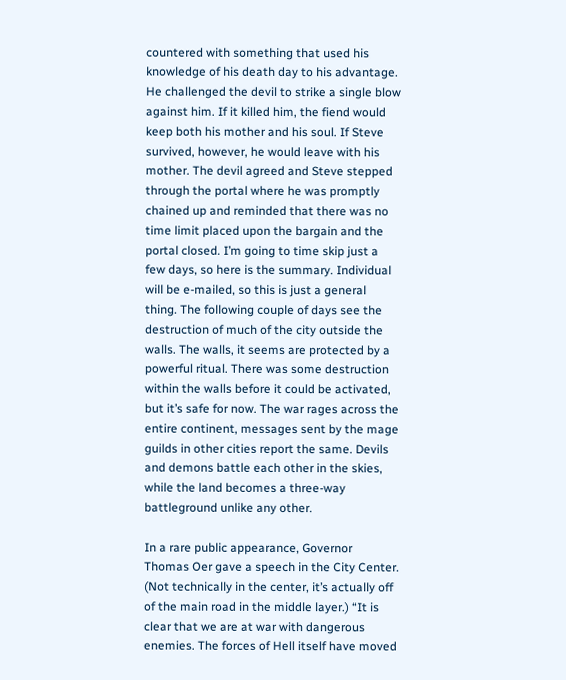countered with something that used his knowledge of his death day to his advantage. He challenged the devil to strike a single blow against him. If it killed him, the fiend would keep both his mother and his soul. If Steve survived, however, he would leave with his mother. The devil agreed and Steve stepped through the portal where he was promptly chained up and reminded that there was no time limit placed upon the bargain and the portal closed. I’m going to time skip just a few days, so here is the summary. Individual will be e-mailed, so this is just a general thing. The following couple of days see the destruction of much of the city outside the walls. The walls, it seems are protected by a powerful ritual. There was some destruction within the walls before it could be activated, but it’s safe for now. The war rages across the entire continent, messages sent by the mage guilds in other cities report the same. Devils and demons battle each other in the skies, while the land becomes a three-way battleground unlike any other.

In a rare public appearance, Governor Thomas Oer gave a speech in the City Center. (Not technically in the center, it’s actually off of the main road in the middle layer.) “It is clear that we are at war with dangerous enemies. The forces of Hell itself have moved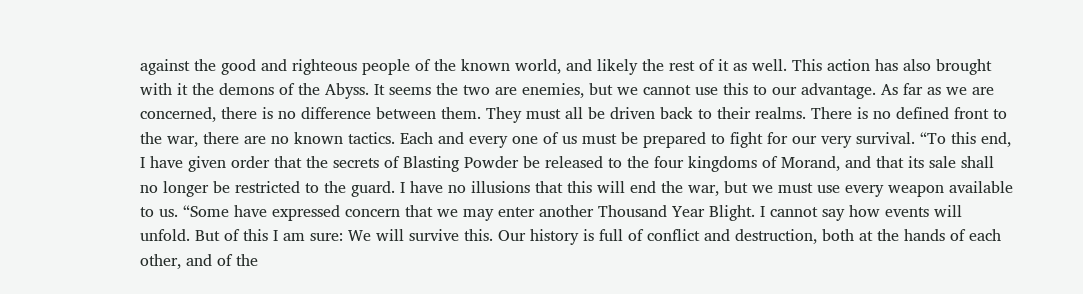against the good and righteous people of the known world, and likely the rest of it as well. This action has also brought with it the demons of the Abyss. It seems the two are enemies, but we cannot use this to our advantage. As far as we are concerned, there is no difference between them. They must all be driven back to their realms. There is no defined front to the war, there are no known tactics. Each and every one of us must be prepared to fight for our very survival. “To this end, I have given order that the secrets of Blasting Powder be released to the four kingdoms of Morand, and that its sale shall no longer be restricted to the guard. I have no illusions that this will end the war, but we must use every weapon available to us. “Some have expressed concern that we may enter another Thousand Year Blight. I cannot say how events will unfold. But of this I am sure: We will survive this. Our history is full of conflict and destruction, both at the hands of each other, and of the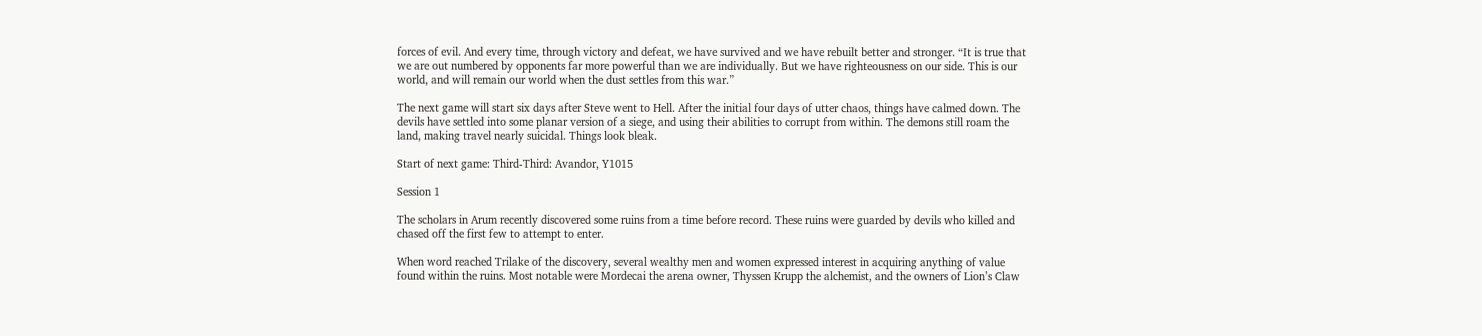forces of evil. And every time, through victory and defeat, we have survived and we have rebuilt better and stronger. “It is true that we are out numbered by opponents far more powerful than we are individually. But we have righteousness on our side. This is our world, and will remain our world when the dust settles from this war.”

The next game will start six days after Steve went to Hell. After the initial four days of utter chaos, things have calmed down. The devils have settled into some planar version of a siege, and using their abilities to corrupt from within. The demons still roam the land, making travel nearly suicidal. Things look bleak.

Start of next game: Third-Third: Avandor, Y1015

Session 1

The scholars in Arum recently discovered some ruins from a time before record. These ruins were guarded by devils who killed and chased off the first few to attempt to enter.

When word reached Trilake of the discovery, several wealthy men and women expressed interest in acquiring anything of value found within the ruins. Most notable were Mordecai the arena owner, Thyssen Krupp the alchemist, and the owners of Lion’s Claw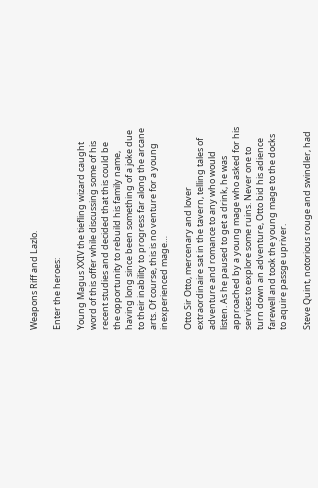Weapons Riff and Lazlo.

Enter the heroes:

Young Magus XXIV the tiefling wizard caught word of this offer while discussing some of his recent studies and decided that this could be the opportunity to rebuild his family name, having long since been something of a joke due to their inability to progress far along the arcane arts. Of course, this is no venture for a young inexperienced mage…

Otto Sir Otto, mercenary and lover extraordinaire sat in the tavern, telling tales of adventure and romance to any who would listen. As he paused to get a drink, he was approached by a young mage who asked for his services to explore some ruins. Never one to turn down an adventure, Otto bid his adience farewell and took the young mage to the docks to aquire passge upriver.

Steve Quint, notorious rouge and swindler, had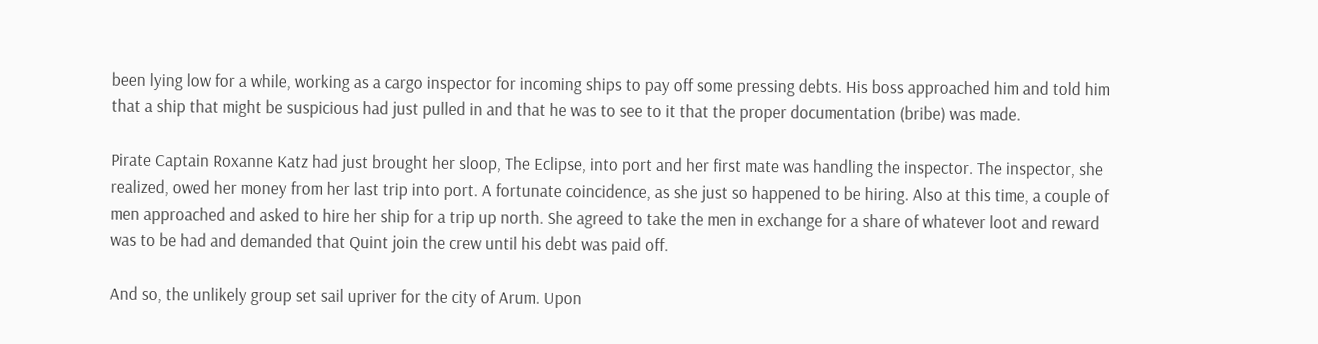been lying low for a while, working as a cargo inspector for incoming ships to pay off some pressing debts. His boss approached him and told him that a ship that might be suspicious had just pulled in and that he was to see to it that the proper documentation (bribe) was made.

Pirate Captain Roxanne Katz had just brought her sloop, The Eclipse, into port and her first mate was handling the inspector. The inspector, she realized, owed her money from her last trip into port. A fortunate coincidence, as she just so happened to be hiring. Also at this time, a couple of men approached and asked to hire her ship for a trip up north. She agreed to take the men in exchange for a share of whatever loot and reward was to be had and demanded that Quint join the crew until his debt was paid off.

And so, the unlikely group set sail upriver for the city of Arum. Upon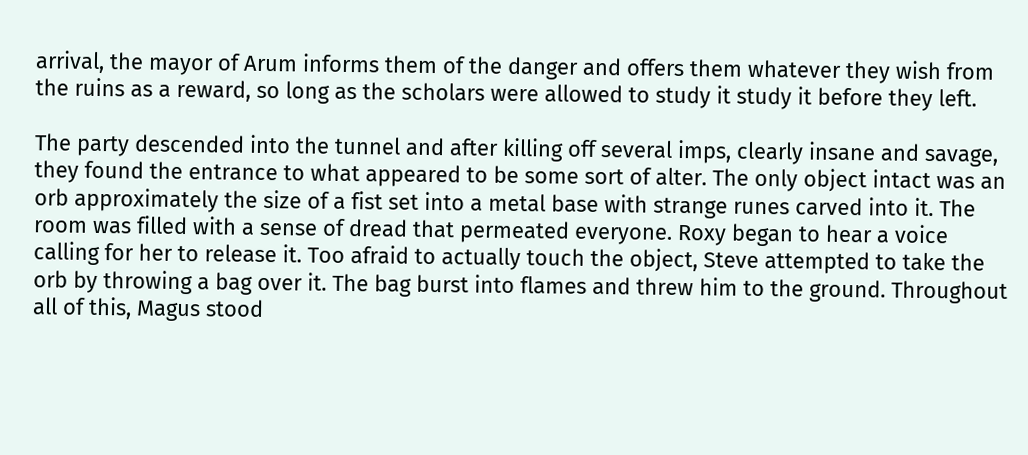arrival, the mayor of Arum informs them of the danger and offers them whatever they wish from the ruins as a reward, so long as the scholars were allowed to study it study it before they left.

The party descended into the tunnel and after killing off several imps, clearly insane and savage, they found the entrance to what appeared to be some sort of alter. The only object intact was an orb approximately the size of a fist set into a metal base with strange runes carved into it. The room was filled with a sense of dread that permeated everyone. Roxy began to hear a voice calling for her to release it. Too afraid to actually touch the object, Steve attempted to take the orb by throwing a bag over it. The bag burst into flames and threw him to the ground. Throughout all of this, Magus stood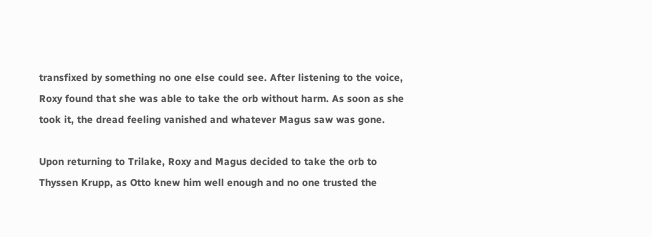transfixed by something no one else could see. After listening to the voice, Roxy found that she was able to take the orb without harm. As soon as she took it, the dread feeling vanished and whatever Magus saw was gone.

Upon returning to Trilake, Roxy and Magus decided to take the orb to Thyssen Krupp, as Otto knew him well enough and no one trusted the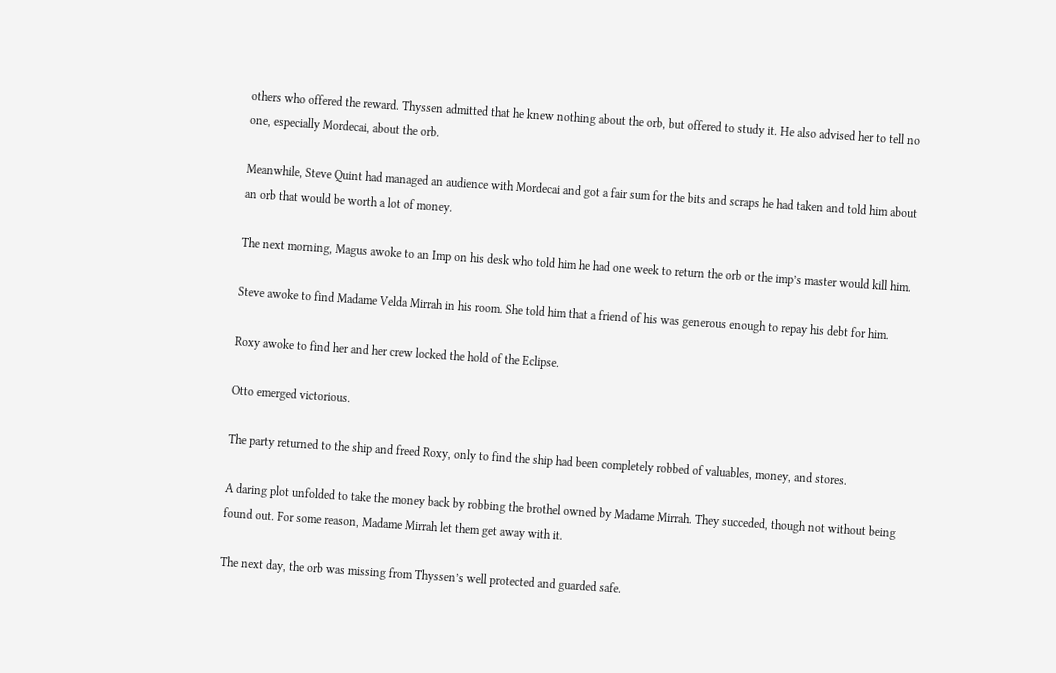others who offered the reward. Thyssen admitted that he knew nothing about the orb, but offered to study it. He also advised her to tell no one, especially Mordecai, about the orb.

Meanwhile, Steve Quint had managed an audience with Mordecai and got a fair sum for the bits and scraps he had taken and told him about an orb that would be worth a lot of money.

The next morning, Magus awoke to an Imp on his desk who told him he had one week to return the orb or the imp’s master would kill him.

Steve awoke to find Madame Velda Mirrah in his room. She told him that a friend of his was generous enough to repay his debt for him.

Roxy awoke to find her and her crew locked the hold of the Eclipse.

Otto emerged victorious.

The party returned to the ship and freed Roxy, only to find the ship had been completely robbed of valuables, money, and stores.

A daring plot unfolded to take the money back by robbing the brothel owned by Madame Mirrah. They succeded, though not without being found out. For some reason, Madame Mirrah let them get away with it.

The next day, the orb was missing from Thyssen’s well protected and guarded safe.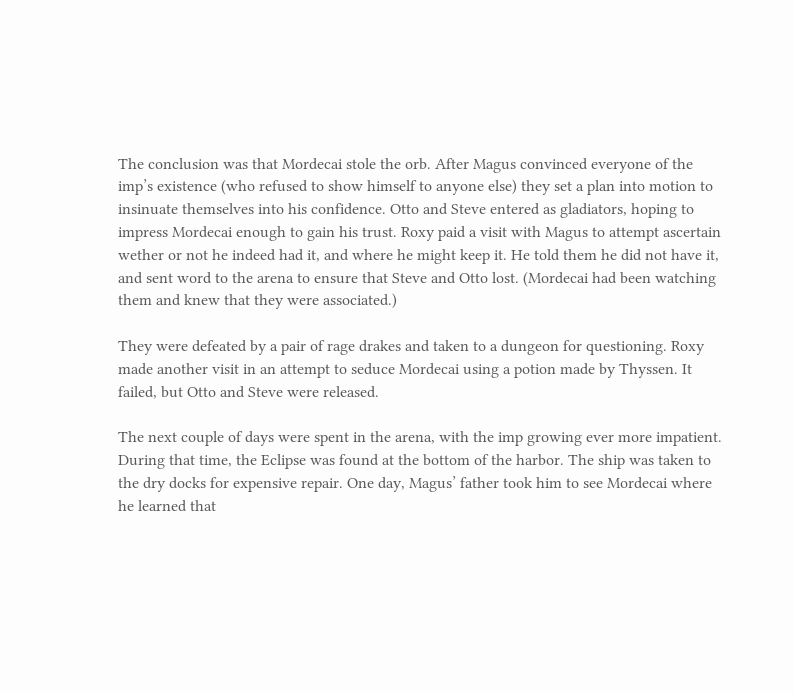The conclusion was that Mordecai stole the orb. After Magus convinced everyone of the imp’s existence (who refused to show himself to anyone else) they set a plan into motion to insinuate themselves into his confidence. Otto and Steve entered as gladiators, hoping to impress Mordecai enough to gain his trust. Roxy paid a visit with Magus to attempt ascertain wether or not he indeed had it, and where he might keep it. He told them he did not have it, and sent word to the arena to ensure that Steve and Otto lost. (Mordecai had been watching them and knew that they were associated.)

They were defeated by a pair of rage drakes and taken to a dungeon for questioning. Roxy made another visit in an attempt to seduce Mordecai using a potion made by Thyssen. It failed, but Otto and Steve were released.

The next couple of days were spent in the arena, with the imp growing ever more impatient. During that time, the Eclipse was found at the bottom of the harbor. The ship was taken to the dry docks for expensive repair. One day, Magus’ father took him to see Mordecai where he learned that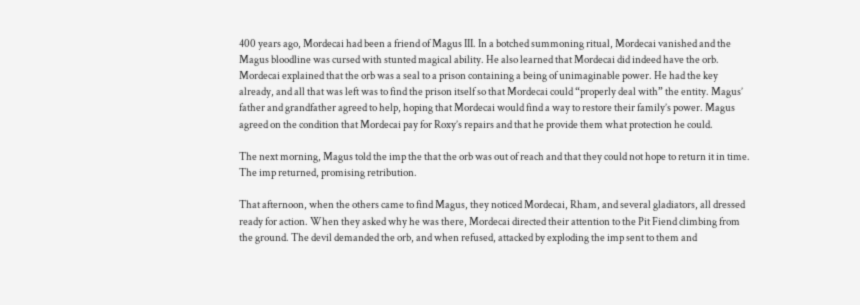400 years ago, Mordecai had been a friend of Magus III. In a botched summoning ritual, Mordecai vanished and the Magus bloodline was cursed with stunted magical ability. He also learned that Mordecai did indeed have the orb. Mordecai explained that the orb was a seal to a prison containing a being of unimaginable power. He had the key already, and all that was left was to find the prison itself so that Mordecai could “properly deal with” the entity. Magus’ father and grandfather agreed to help, hoping that Mordecai would find a way to restore their family’s power. Magus agreed on the condition that Mordecai pay for Roxy’s repairs and that he provide them what protection he could.

The next morning, Magus told the imp the that the orb was out of reach and that they could not hope to return it in time. The imp returned, promising retribution.

That afternoon, when the others came to find Magus, they noticed Mordecai, Rham, and several gladiators, all dressed ready for action. When they asked why he was there, Mordecai directed their attention to the Pit Fiend climbing from the ground. The devil demanded the orb, and when refused, attacked by exploding the imp sent to them and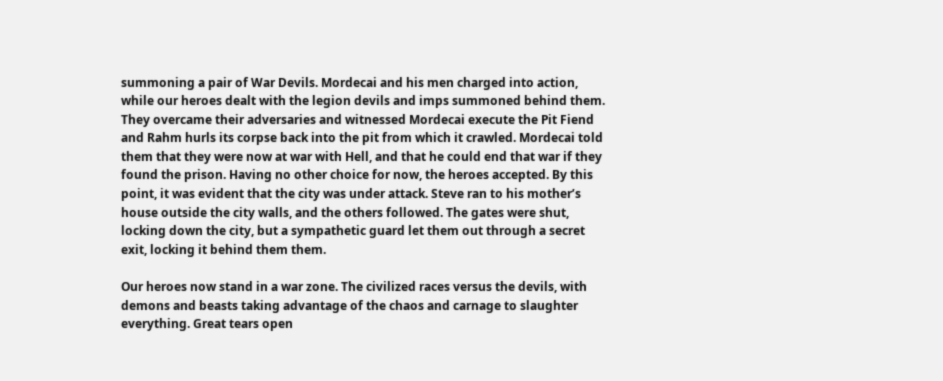summoning a pair of War Devils. Mordecai and his men charged into action, while our heroes dealt with the legion devils and imps summoned behind them. They overcame their adversaries and witnessed Mordecai execute the Pit Fiend and Rahm hurls its corpse back into the pit from which it crawled. Mordecai told them that they were now at war with Hell, and that he could end that war if they found the prison. Having no other choice for now, the heroes accepted. By this point, it was evident that the city was under attack. Steve ran to his mother’s house outside the city walls, and the others followed. The gates were shut, locking down the city, but a sympathetic guard let them out through a secret exit, locking it behind them them.

Our heroes now stand in a war zone. The civilized races versus the devils, with demons and beasts taking advantage of the chaos and carnage to slaughter everything. Great tears open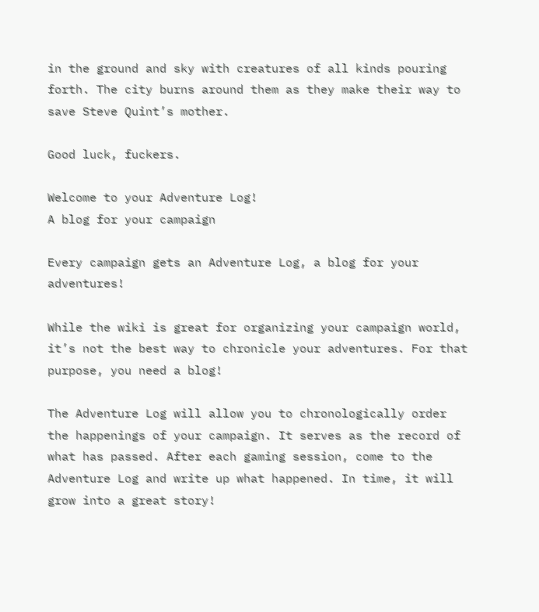in the ground and sky with creatures of all kinds pouring forth. The city burns around them as they make their way to save Steve Quint’s mother.

Good luck, fuckers.

Welcome to your Adventure Log!
A blog for your campaign

Every campaign gets an Adventure Log, a blog for your adventures!

While the wiki is great for organizing your campaign world, it’s not the best way to chronicle your adventures. For that purpose, you need a blog!

The Adventure Log will allow you to chronologically order the happenings of your campaign. It serves as the record of what has passed. After each gaming session, come to the Adventure Log and write up what happened. In time, it will grow into a great story!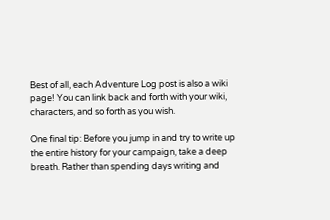Best of all, each Adventure Log post is also a wiki page! You can link back and forth with your wiki, characters, and so forth as you wish.

One final tip: Before you jump in and try to write up the entire history for your campaign, take a deep breath. Rather than spending days writing and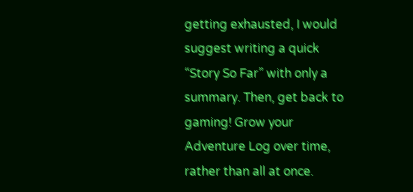getting exhausted, I would suggest writing a quick “Story So Far” with only a summary. Then, get back to gaming! Grow your Adventure Log over time, rather than all at once.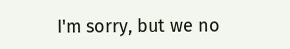I'm sorry, but we no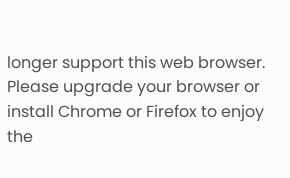longer support this web browser. Please upgrade your browser or install Chrome or Firefox to enjoy the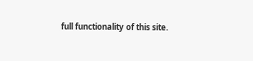full functionality of this site.